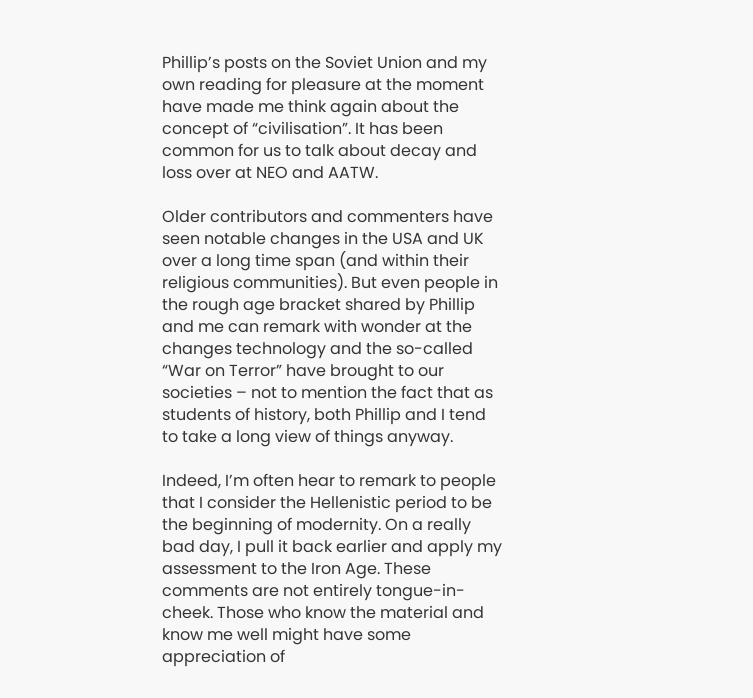Phillip’s posts on the Soviet Union and my own reading for pleasure at the moment have made me think again about the concept of “civilisation”. It has been common for us to talk about decay and loss over at NEO and AATW.

Older contributors and commenters have seen notable changes in the USA and UK over a long time span (and within their religious communities). But even people in the rough age bracket shared by Phillip and me can remark with wonder at the changes technology and the so-called “War on Terror” have brought to our societies – not to mention the fact that as students of history, both Phillip and I tend to take a long view of things anyway.

Indeed, I’m often hear to remark to people that I consider the Hellenistic period to be the beginning of modernity. On a really bad day, I pull it back earlier and apply my assessment to the Iron Age. These comments are not entirely tongue-in-cheek. Those who know the material and know me well might have some appreciation of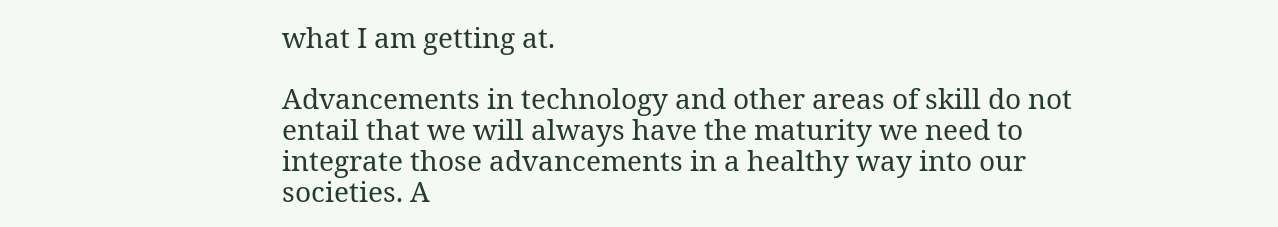what I am getting at.

Advancements in technology and other areas of skill do not entail that we will always have the maturity we need to integrate those advancements in a healthy way into our societies. A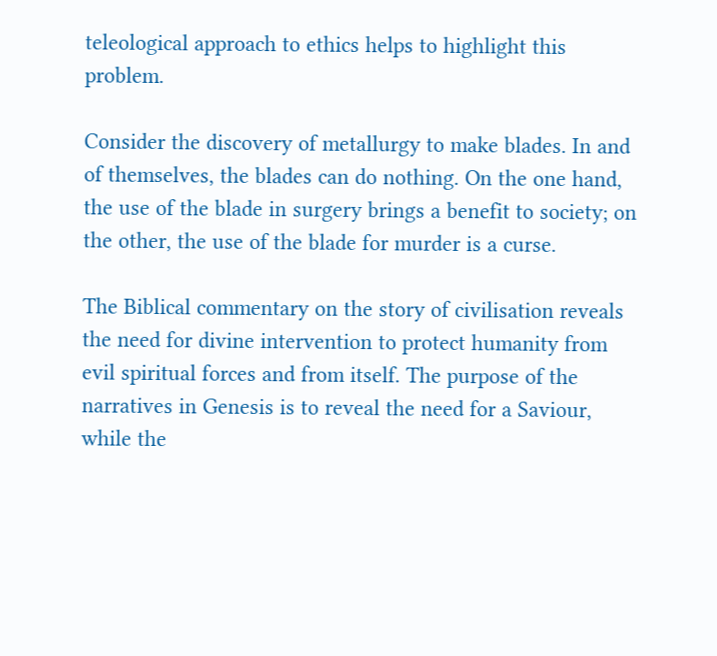teleological approach to ethics helps to highlight this problem.

Consider the discovery of metallurgy to make blades. In and of themselves, the blades can do nothing. On the one hand, the use of the blade in surgery brings a benefit to society; on the other, the use of the blade for murder is a curse.

The Biblical commentary on the story of civilisation reveals the need for divine intervention to protect humanity from evil spiritual forces and from itself. The purpose of the narratives in Genesis is to reveal the need for a Saviour, while the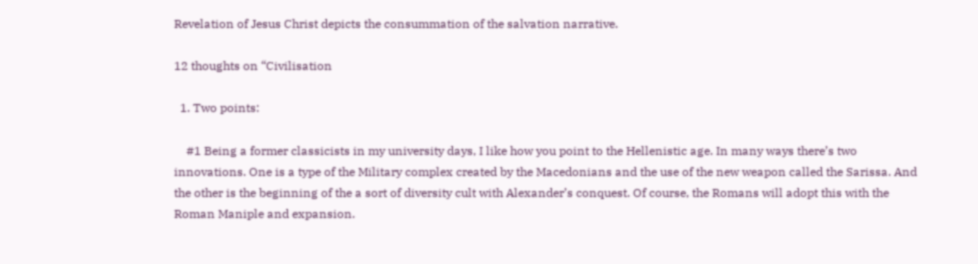Revelation of Jesus Christ depicts the consummation of the salvation narrative.

12 thoughts on “Civilisation

  1. Two points:

    #1 Being a former classicists in my university days, I like how you point to the Hellenistic age. In many ways there’s two innovations. One is a type of the Military complex created by the Macedonians and the use of the new weapon called the Sarissa. And the other is the beginning of the a sort of diversity cult with Alexander’s conquest. Of course, the Romans will adopt this with the Roman Maniple and expansion.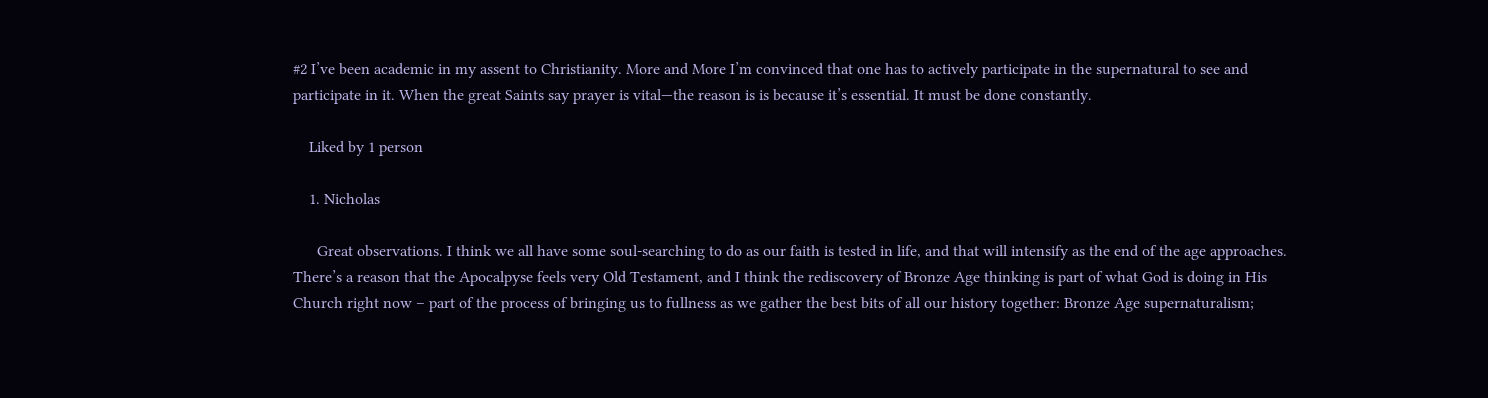#2 I’ve been academic in my assent to Christianity. More and More I’m convinced that one has to actively participate in the supernatural to see and participate in it. When the great Saints say prayer is vital—the reason is is because it’s essential. It must be done constantly.

    Liked by 1 person

    1. Nicholas

      Great observations. I think we all have some soul-searching to do as our faith is tested in life, and that will intensify as the end of the age approaches. There’s a reason that the Apocalpyse feels very Old Testament, and I think the rediscovery of Bronze Age thinking is part of what God is doing in His Church right now – part of the process of bringing us to fullness as we gather the best bits of all our history together: Bronze Age supernaturalism;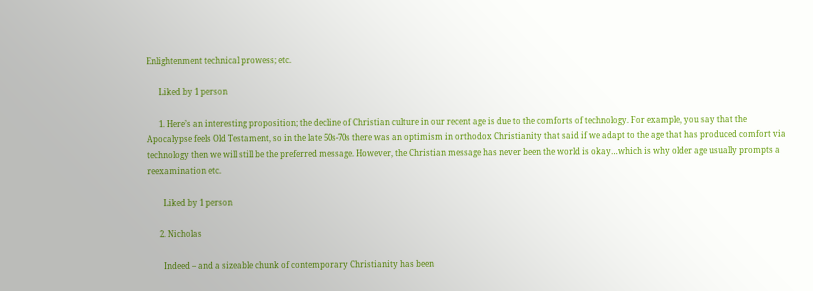Enlightenment technical prowess; etc.

      Liked by 1 person

      1. Here’s an interesting proposition; the decline of Christian culture in our recent age is due to the comforts of technology. For example, you say that the Apocalypse feels Old Testament, so in the late 50s-70s there was an optimism in orthodox Christianity that said if we adapt to the age that has produced comfort via technology then we will still be the preferred message. However, the Christian message has never been the world is okay…which is why older age usually prompts a reexamination etc.

        Liked by 1 person

      2. Nicholas

        Indeed – and a sizeable chunk of contemporary Christianity has been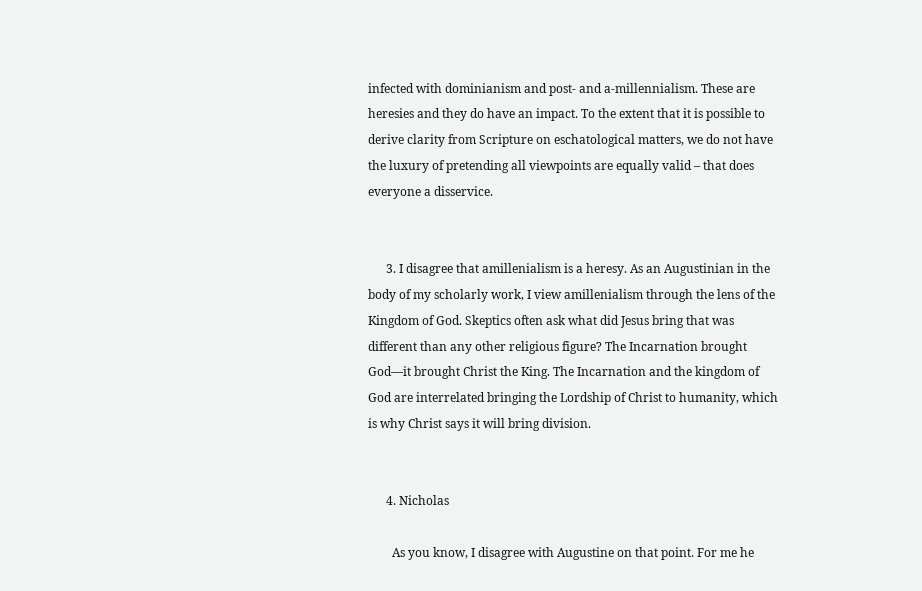infected with dominianism and post- and a-millennialism. These are heresies and they do have an impact. To the extent that it is possible to derive clarity from Scripture on eschatological matters, we do not have the luxury of pretending all viewpoints are equally valid – that does everyone a disservice.


      3. I disagree that amillenialism is a heresy. As an Augustinian in the body of my scholarly work, I view amillenialism through the lens of the Kingdom of God. Skeptics often ask what did Jesus bring that was different than any other religious figure? The Incarnation brought God—it brought Christ the King. The Incarnation and the kingdom of God are interrelated bringing the Lordship of Christ to humanity, which is why Christ says it will bring division.


      4. Nicholas

        As you know, I disagree with Augustine on that point. For me he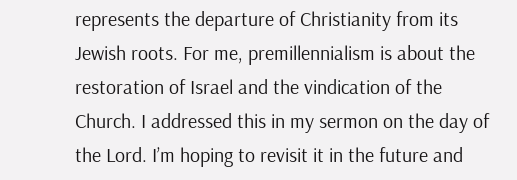represents the departure of Christianity from its Jewish roots. For me, premillennialism is about the restoration of Israel and the vindication of the Church. I addressed this in my sermon on the day of the Lord. I’m hoping to revisit it in the future and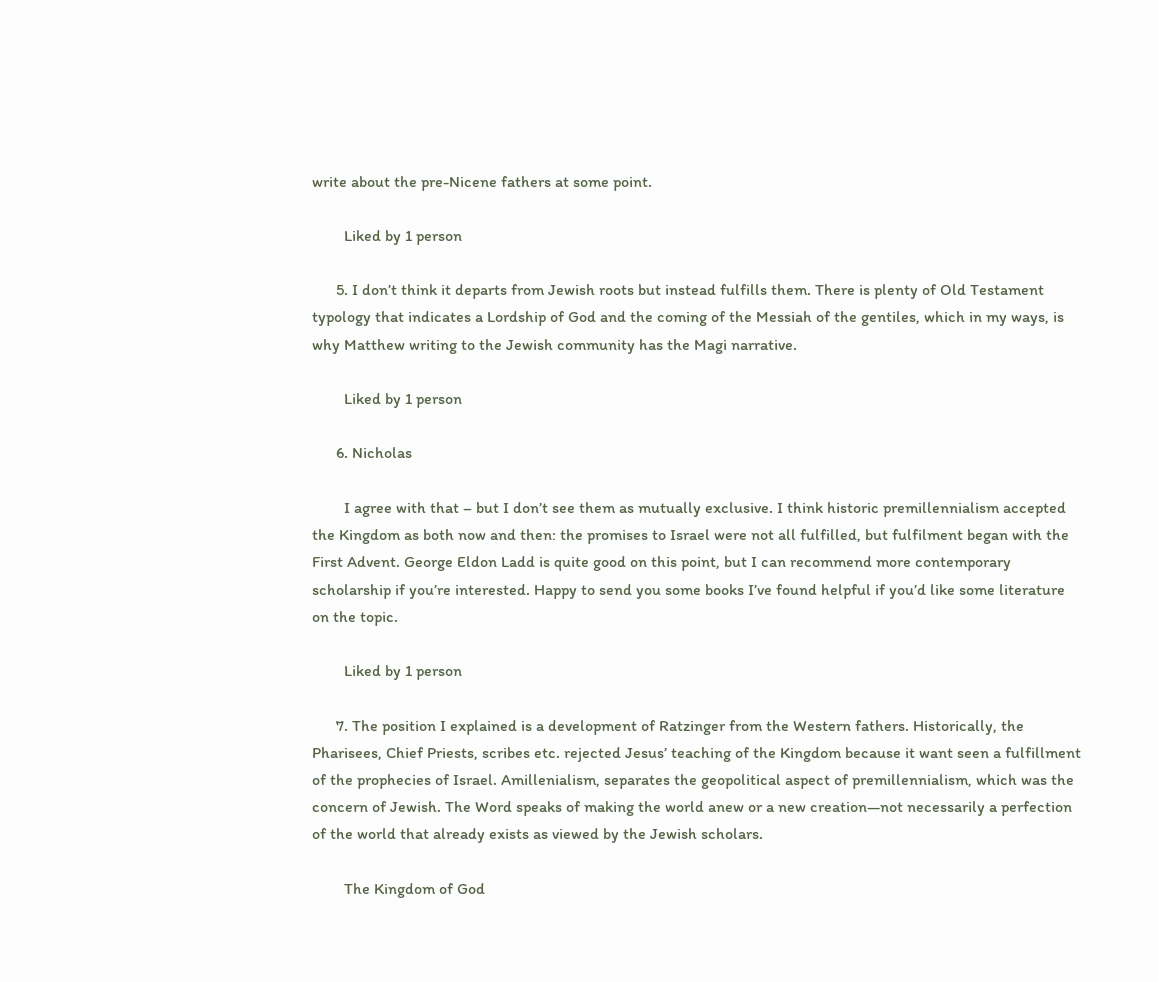write about the pre-Nicene fathers at some point.

        Liked by 1 person

      5. I don’t think it departs from Jewish roots but instead fulfills them. There is plenty of Old Testament typology that indicates a Lordship of God and the coming of the Messiah of the gentiles, which in my ways, is why Matthew writing to the Jewish community has the Magi narrative.

        Liked by 1 person

      6. Nicholas

        I agree with that – but I don’t see them as mutually exclusive. I think historic premillennialism accepted the Kingdom as both now and then: the promises to Israel were not all fulfilled, but fulfilment began with the First Advent. George Eldon Ladd is quite good on this point, but I can recommend more contemporary scholarship if you’re interested. Happy to send you some books I’ve found helpful if you’d like some literature on the topic.

        Liked by 1 person

      7. The position I explained is a development of Ratzinger from the Western fathers. Historically, the Pharisees, Chief Priests, scribes etc. rejected Jesus’ teaching of the Kingdom because it want seen a fulfillment of the prophecies of Israel. Amillenialism, separates the geopolitical aspect of premillennialism, which was the concern of Jewish. The Word speaks of making the world anew or a new creation—not necessarily a perfection of the world that already exists as viewed by the Jewish scholars.

        The Kingdom of God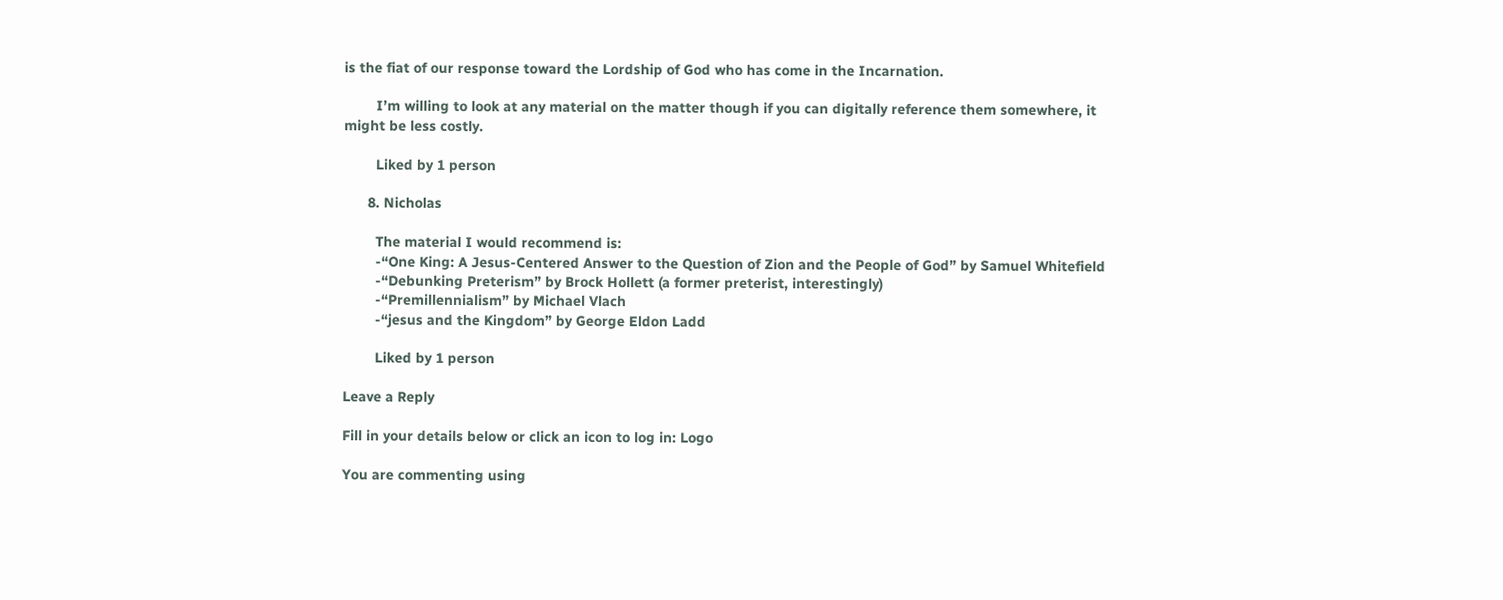is the fiat of our response toward the Lordship of God who has come in the Incarnation.

        I’m willing to look at any material on the matter though if you can digitally reference them somewhere, it might be less costly.

        Liked by 1 person

      8. Nicholas

        The material I would recommend is:
        -“One King: A Jesus-Centered Answer to the Question of Zion and the People of God” by Samuel Whitefield
        -“Debunking Preterism” by Brock Hollett (a former preterist, interestingly)
        -“Premillennialism” by Michael Vlach
        -“jesus and the Kingdom” by George Eldon Ladd

        Liked by 1 person

Leave a Reply

Fill in your details below or click an icon to log in: Logo

You are commenting using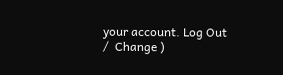your account. Log Out /  Change )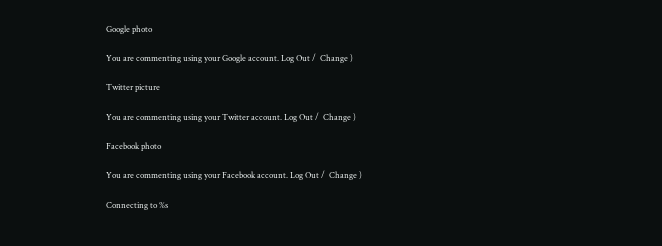Google photo

You are commenting using your Google account. Log Out /  Change )

Twitter picture

You are commenting using your Twitter account. Log Out /  Change )

Facebook photo

You are commenting using your Facebook account. Log Out /  Change )

Connecting to %s